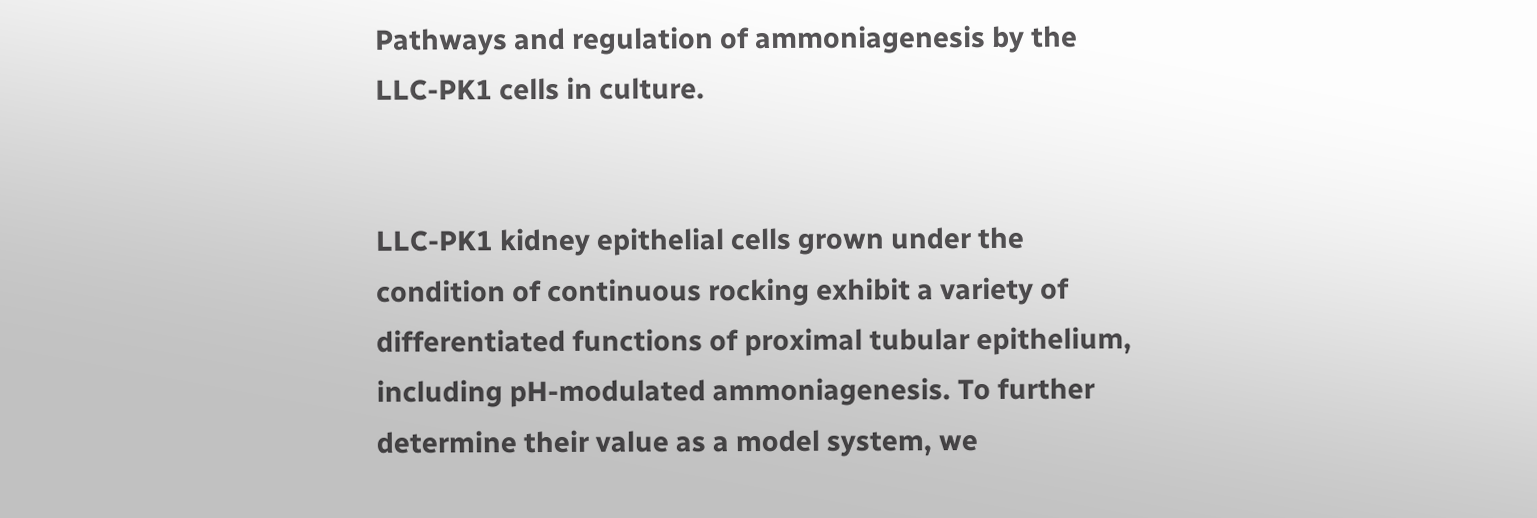Pathways and regulation of ammoniagenesis by the LLC-PK1 cells in culture.


LLC-PK1 kidney epithelial cells grown under the condition of continuous rocking exhibit a variety of differentiated functions of proximal tubular epithelium, including pH-modulated ammoniagenesis. To further determine their value as a model system, we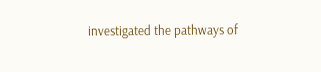investigated the pathways of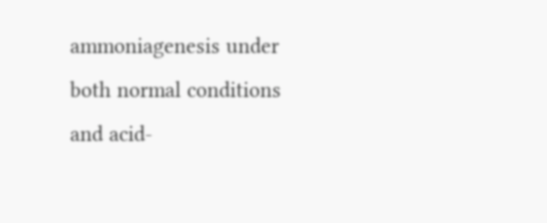ammoniagenesis under both normal conditions and acid-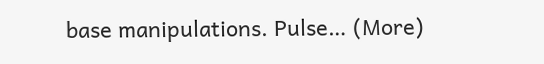base manipulations. Pulse… (More)